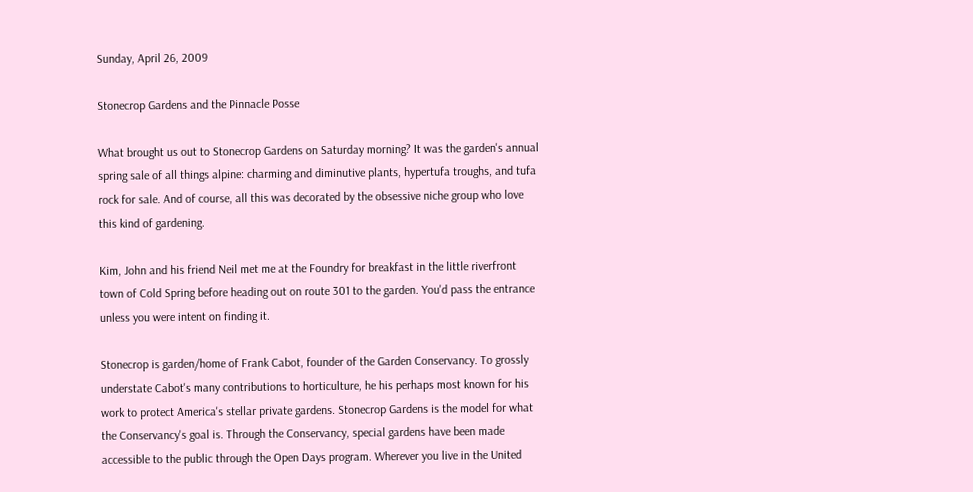Sunday, April 26, 2009

Stonecrop Gardens and the Pinnacle Posse

What brought us out to Stonecrop Gardens on Saturday morning? It was the garden's annual spring sale of all things alpine: charming and diminutive plants, hypertufa troughs, and tufa rock for sale. And of course, all this was decorated by the obsessive niche group who love this kind of gardening.

Kim, John and his friend Neil met me at the Foundry for breakfast in the little riverfront town of Cold Spring before heading out on route 301 to the garden. You'd pass the entrance unless you were intent on finding it.

Stonecrop is garden/home of Frank Cabot, founder of the Garden Conservancy. To grossly understate Cabot's many contributions to horticulture, he his perhaps most known for his work to protect America's stellar private gardens. Stonecrop Gardens is the model for what the Conservancy's goal is. Through the Conservancy, special gardens have been made accessible to the public through the Open Days program. Wherever you live in the United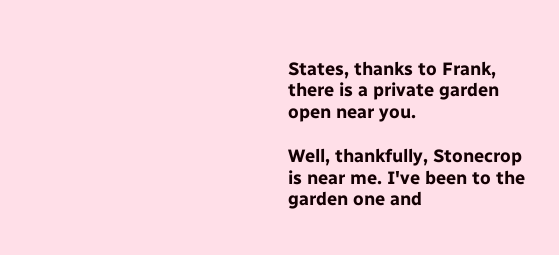States, thanks to Frank, there is a private garden open near you.

Well, thankfully, Stonecrop is near me. I've been to the garden one and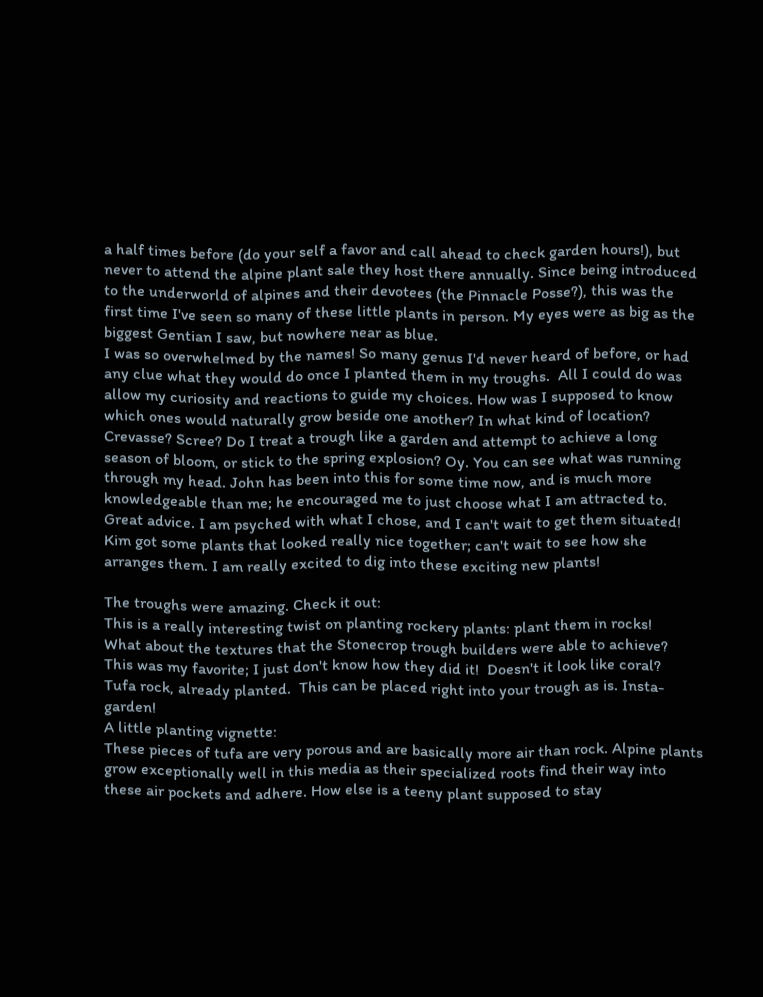a half times before (do your self a favor and call ahead to check garden hours!), but never to attend the alpine plant sale they host there annually. Since being introduced to the underworld of alpines and their devotees (the Pinnacle Posse?), this was the first time I've seen so many of these little plants in person. My eyes were as big as the biggest Gentian I saw, but nowhere near as blue.
I was so overwhelmed by the names! So many genus I'd never heard of before, or had any clue what they would do once I planted them in my troughs.  All I could do was allow my curiosity and reactions to guide my choices. How was I supposed to know which ones would naturally grow beside one another? In what kind of location? Crevasse? Scree? Do I treat a trough like a garden and attempt to achieve a long season of bloom, or stick to the spring explosion? Oy. You can see what was running through my head. John has been into this for some time now, and is much more knowledgeable than me; he encouraged me to just choose what I am attracted to. Great advice. I am psyched with what I chose, and I can't wait to get them situated! Kim got some plants that looked really nice together; can't wait to see how she arranges them. I am really excited to dig into these exciting new plants!

The troughs were amazing. Check it out:
This is a really interesting twist on planting rockery plants: plant them in rocks!
What about the textures that the Stonecrop trough builders were able to achieve?
This was my favorite; I just don't know how they did it!  Doesn't it look like coral?
Tufa rock, already planted.  This can be placed right into your trough as is. Insta-garden!
A little planting vignette:
These pieces of tufa are very porous and are basically more air than rock. Alpine plants grow exceptionally well in this media as their specialized roots find their way into these air pockets and adhere. How else is a teeny plant supposed to stay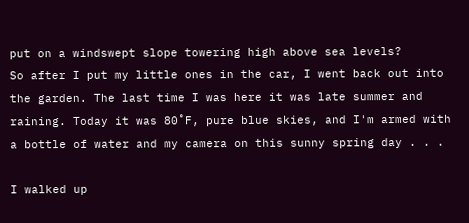put on a windswept slope towering high above sea levels?
So after I put my little ones in the car, I went back out into the garden. The last time I was here it was late summer and raining. Today it was 80˚F, pure blue skies, and I'm armed with a bottle of water and my camera on this sunny spring day . . .

I walked up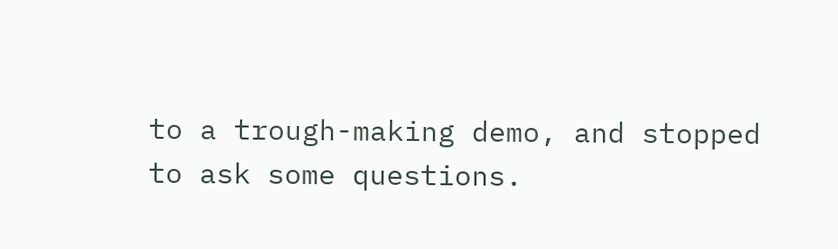to a trough-making demo, and stopped to ask some questions.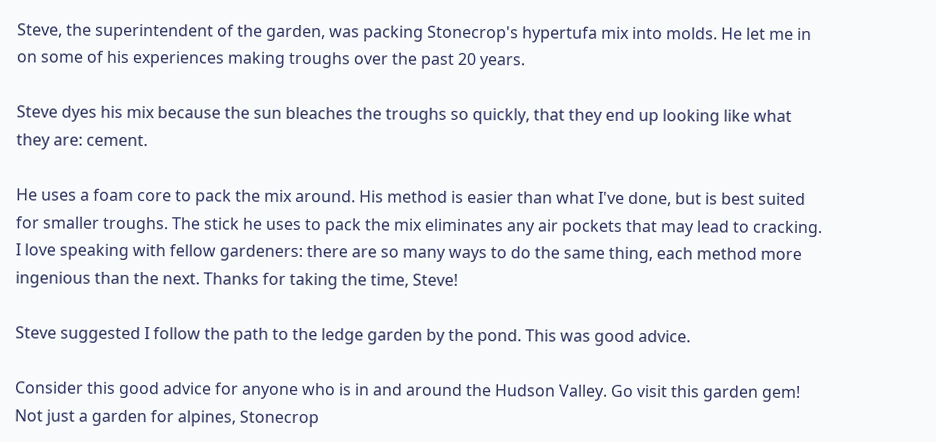Steve, the superintendent of the garden, was packing Stonecrop's hypertufa mix into molds. He let me in on some of his experiences making troughs over the past 20 years.

Steve dyes his mix because the sun bleaches the troughs so quickly, that they end up looking like what they are: cement.

He uses a foam core to pack the mix around. His method is easier than what I've done, but is best suited for smaller troughs. The stick he uses to pack the mix eliminates any air pockets that may lead to cracking.
I love speaking with fellow gardeners: there are so many ways to do the same thing, each method more ingenious than the next. Thanks for taking the time, Steve!

Steve suggested I follow the path to the ledge garden by the pond. This was good advice.

Consider this good advice for anyone who is in and around the Hudson Valley. Go visit this garden gem! Not just a garden for alpines, Stonecrop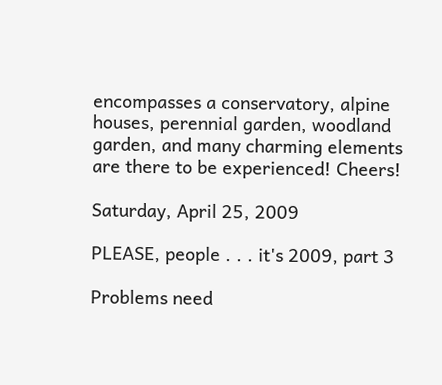encompasses a conservatory, alpine houses, perennial garden, woodland garden, and many charming elements are there to be experienced! Cheers!

Saturday, April 25, 2009

PLEASE, people . . . it's 2009, part 3

Problems need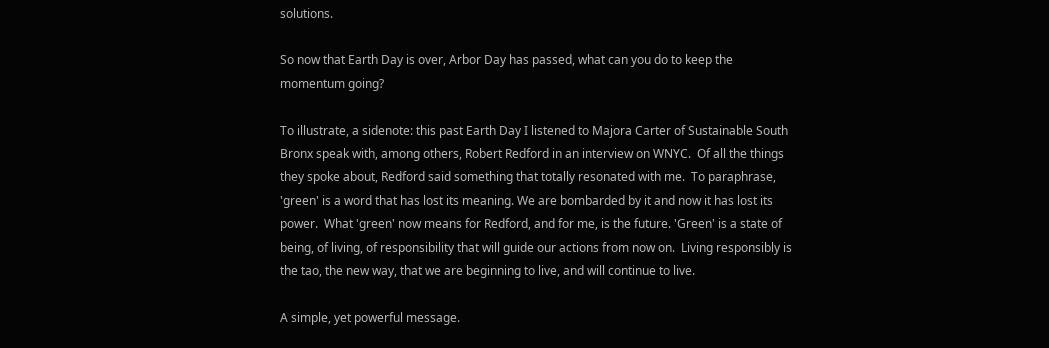solutions.

So now that Earth Day is over, Arbor Day has passed, what can you do to keep the momentum going?

To illustrate, a sidenote: this past Earth Day I listened to Majora Carter of Sustainable South Bronx speak with, among others, Robert Redford in an interview on WNYC.  Of all the things they spoke about, Redford said something that totally resonated with me.  To paraphrase, 'green' is a word that has lost its meaning. We are bombarded by it and now it has lost its power.  What 'green' now means for Redford, and for me, is the future. 'Green' is a state of being, of living, of responsibility that will guide our actions from now on.  Living responsibly is the tao, the new way, that we are beginning to live, and will continue to live.

A simple, yet powerful message.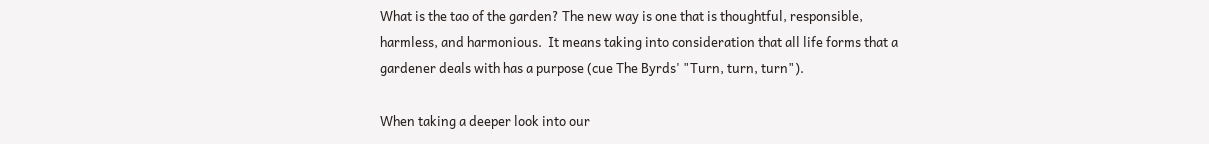What is the tao of the garden? The new way is one that is thoughtful, responsible, harmless, and harmonious.  It means taking into consideration that all life forms that a gardener deals with has a purpose (cue The Byrds' "Turn, turn, turn").

When taking a deeper look into our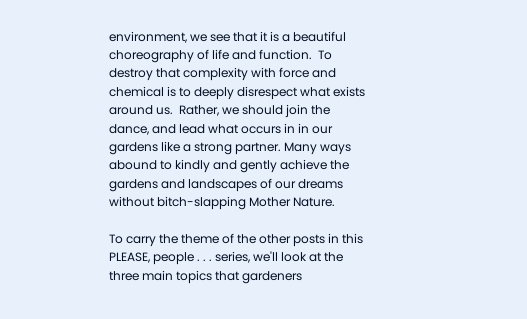environment, we see that it is a beautiful choreography of life and function.  To destroy that complexity with force and chemical is to deeply disrespect what exists around us.  Rather, we should join the dance, and lead what occurs in in our gardens like a strong partner. Many ways abound to kindly and gently achieve the gardens and landscapes of our dreams without bitch-slapping Mother Nature.

To carry the theme of the other posts in this PLEASE, people . . . series, we'll look at the three main topics that gardeners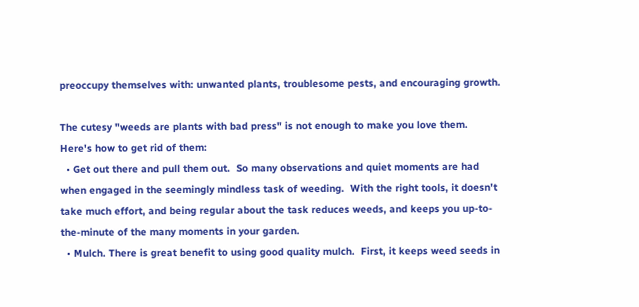preoccupy themselves with: unwanted plants, troublesome pests, and encouraging growth.

The cutesy "weeds are plants with bad press" is not enough to make you love them. Here's how to get rid of them:
  • Get out there and pull them out.  So many observations and quiet moments are had when engaged in the seemingly mindless task of weeding.  With the right tools, it doesn't take much effort, and being regular about the task reduces weeds, and keeps you up-to-the-minute of the many moments in your garden.
  • Mulch. There is great benefit to using good quality mulch.  First, it keeps weed seeds in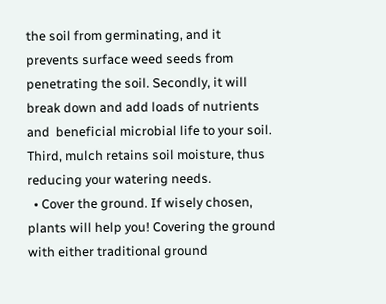the soil from germinating, and it prevents surface weed seeds from penetrating the soil. Secondly, it will break down and add loads of nutrients and  beneficial microbial life to your soil. Third, mulch retains soil moisture, thus reducing your watering needs.
  • Cover the ground. If wisely chosen, plants will help you! Covering the ground with either traditional ground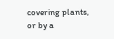covering plants, or by a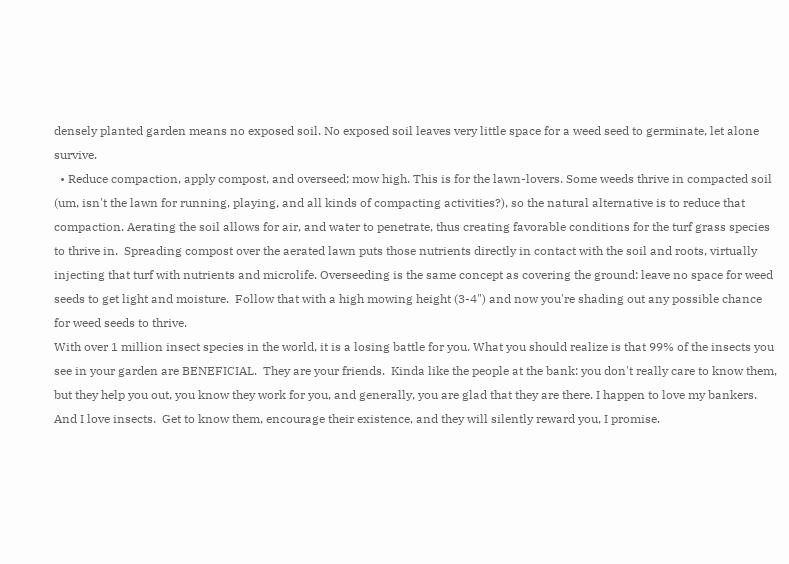densely planted garden means no exposed soil. No exposed soil leaves very little space for a weed seed to germinate, let alone survive.
  • Reduce compaction, apply compost, and overseed; mow high. This is for the lawn-lovers. Some weeds thrive in compacted soil (um, isn't the lawn for running, playing, and all kinds of compacting activities?), so the natural alternative is to reduce that compaction. Aerating the soil allows for air, and water to penetrate, thus creating favorable conditions for the turf grass species to thrive in.  Spreading compost over the aerated lawn puts those nutrients directly in contact with the soil and roots, virtually injecting that turf with nutrients and microlife. Overseeding is the same concept as covering the ground: leave no space for weed seeds to get light and moisture.  Follow that with a high mowing height (3-4") and now you're shading out any possible chance for weed seeds to thrive.
With over 1 million insect species in the world, it is a losing battle for you. What you should realize is that 99% of the insects you see in your garden are BENEFICIAL.  They are your friends.  Kinda like the people at the bank: you don't really care to know them, but they help you out, you know they work for you, and generally, you are glad that they are there. I happen to love my bankers. And I love insects.  Get to know them, encourage their existence, and they will silently reward you, I promise.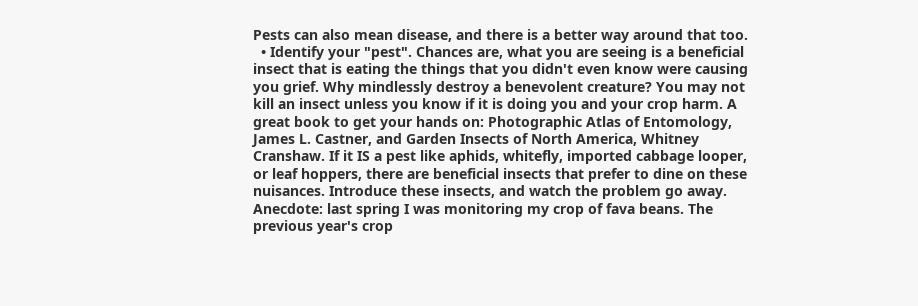Pests can also mean disease, and there is a better way around that too.
  • Identify your "pest". Chances are, what you are seeing is a beneficial insect that is eating the things that you didn't even know were causing you grief. Why mindlessly destroy a benevolent creature? You may not kill an insect unless you know if it is doing you and your crop harm. A great book to get your hands on: Photographic Atlas of Entomology, James L. Castner, and Garden Insects of North America, Whitney Cranshaw. If it IS a pest like aphids, whitefly, imported cabbage looper, or leaf hoppers, there are beneficial insects that prefer to dine on these nuisances. Introduce these insects, and watch the problem go away. Anecdote: last spring I was monitoring my crop of fava beans. The previous year's crop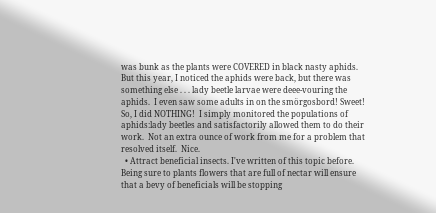was bunk as the plants were COVERED in black nasty aphids. But this year, I noticed the aphids were back, but there was something else . . . lady beetle larvae were deee-vouring the aphids.  I even saw some adults in on the smörgosbord! Sweet!  So, I did NOTHING!  I simply monitored the populations of aphids:lady beetles and satisfactorily allowed them to do their work.  Not an extra ounce of work from me for a problem that resolved itself.  Nice.
  • Attract beneficial insects. I've written of this topic before. Being sure to plants flowers that are full of nectar will ensure that a bevy of beneficials will be stopping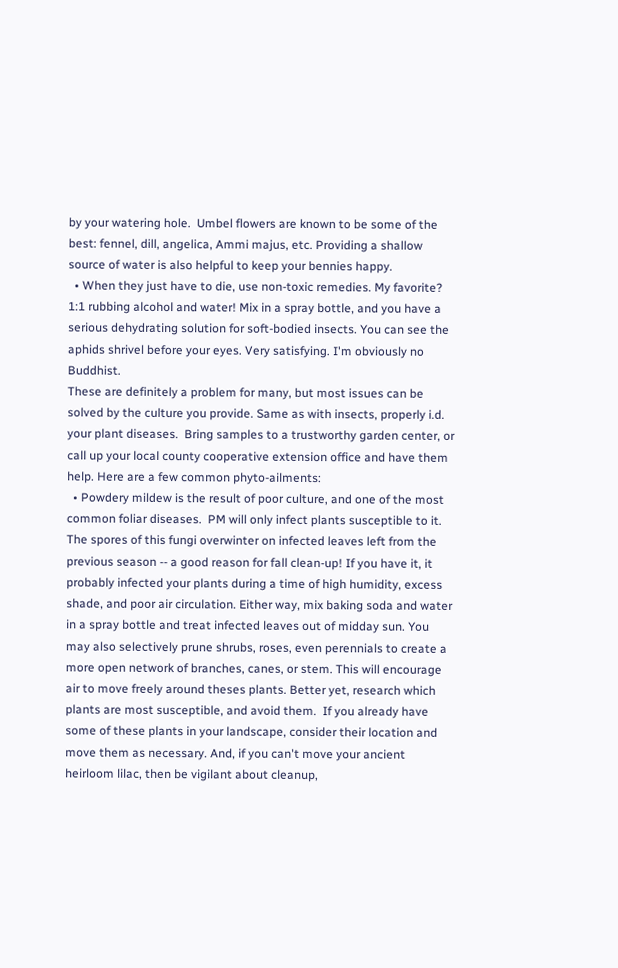by your watering hole.  Umbel flowers are known to be some of the best: fennel, dill, angelica, Ammi majus, etc. Providing a shallow source of water is also helpful to keep your bennies happy.
  • When they just have to die, use non-toxic remedies. My favorite? 1:1 rubbing alcohol and water! Mix in a spray bottle, and you have a serious dehydrating solution for soft-bodied insects. You can see the aphids shrivel before your eyes. Very satisfying. I'm obviously no Buddhist.
These are definitely a problem for many, but most issues can be solved by the culture you provide. Same as with insects, properly i.d. your plant diseases.  Bring samples to a trustworthy garden center, or call up your local county cooperative extension office and have them help. Here are a few common phyto-ailments:
  • Powdery mildew is the result of poor culture, and one of the most common foliar diseases.  PM will only infect plants susceptible to it. The spores of this fungi overwinter on infected leaves left from the previous season -- a good reason for fall clean-up! If you have it, it probably infected your plants during a time of high humidity, excess shade, and poor air circulation. Either way, mix baking soda and water in a spray bottle and treat infected leaves out of midday sun. You may also selectively prune shrubs, roses, even perennials to create a more open network of branches, canes, or stem. This will encourage air to move freely around theses plants. Better yet, research which plants are most susceptible, and avoid them.  If you already have some of these plants in your landscape, consider their location and move them as necessary. And, if you can't move your ancient heirloom lilac, then be vigilant about cleanup,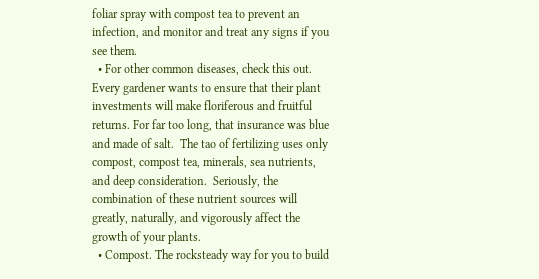foliar spray with compost tea to prevent an infection, and monitor and treat any signs if you see them.
  • For other common diseases, check this out.
Every gardener wants to ensure that their plant investments will make floriferous and fruitful returns. For far too long, that insurance was blue and made of salt.  The tao of fertilizing uses only compost, compost tea, minerals, sea nutrients, and deep consideration.  Seriously, the combination of these nutrient sources will greatly, naturally, and vigorously affect the growth of your plants.
  • Compost. The rocksteady way for you to build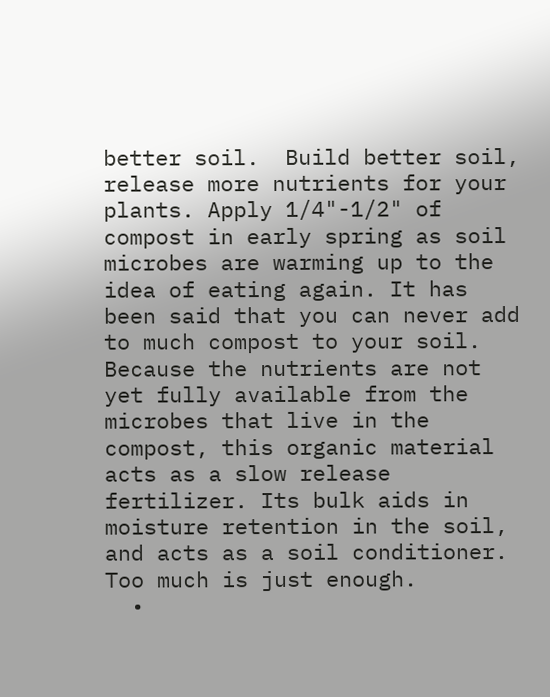better soil.  Build better soil, release more nutrients for your plants. Apply 1/4"-1/2" of compost in early spring as soil microbes are warming up to the idea of eating again. It has been said that you can never add to much compost to your soil. Because the nutrients are not yet fully available from the microbes that live in the compost, this organic material acts as a slow release fertilizer. Its bulk aids in moisture retention in the soil, and acts as a soil conditioner. Too much is just enough.
  •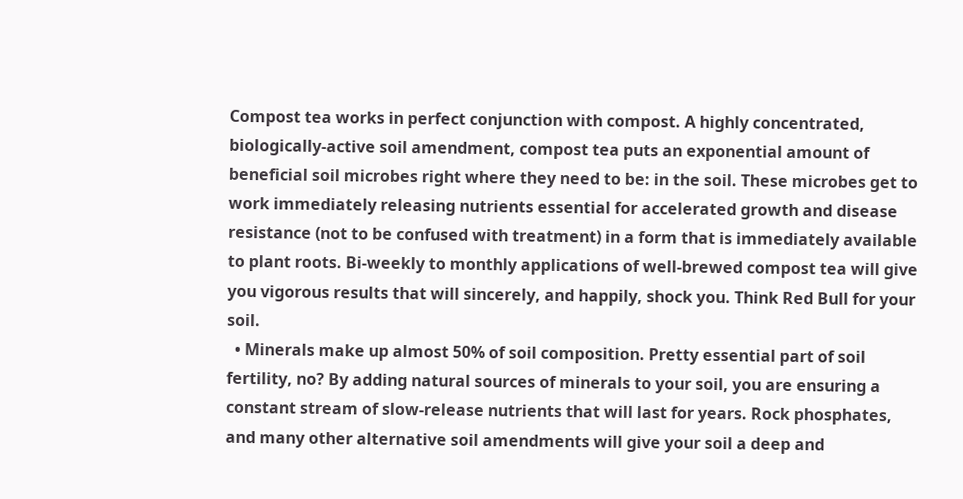Compost tea works in perfect conjunction with compost. A highly concentrated, biologically-active soil amendment, compost tea puts an exponential amount of beneficial soil microbes right where they need to be: in the soil. These microbes get to work immediately releasing nutrients essential for accelerated growth and disease resistance (not to be confused with treatment) in a form that is immediately available to plant roots. Bi-weekly to monthly applications of well-brewed compost tea will give you vigorous results that will sincerely, and happily, shock you. Think Red Bull for your soil.
  • Minerals make up almost 50% of soil composition. Pretty essential part of soil fertility, no? By adding natural sources of minerals to your soil, you are ensuring a constant stream of slow-release nutrients that will last for years. Rock phosphates, and many other alternative soil amendments will give your soil a deep and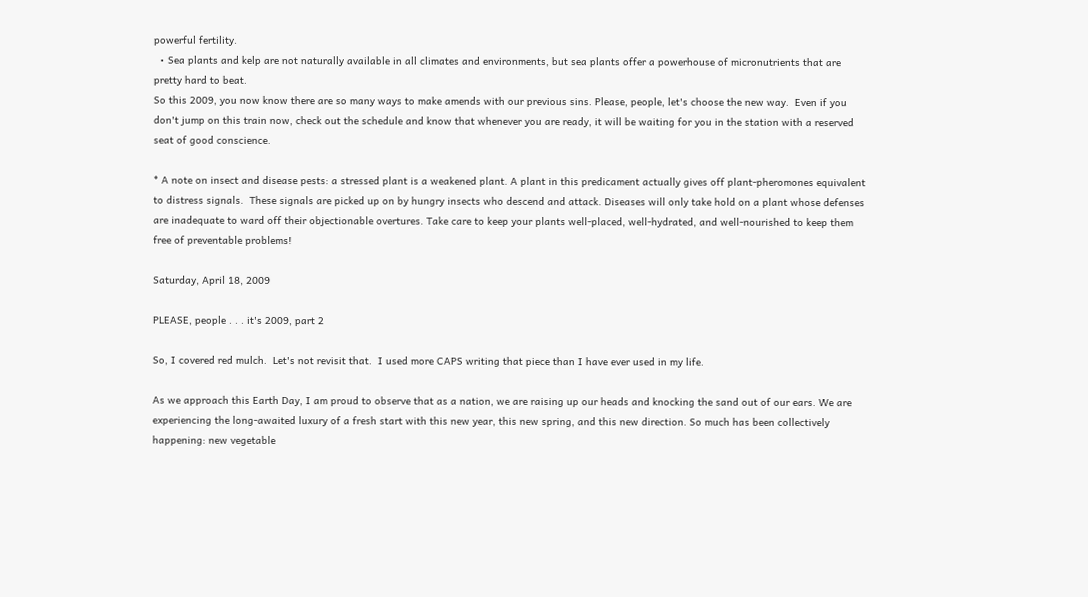powerful fertility.
  • Sea plants and kelp are not naturally available in all climates and environments, but sea plants offer a powerhouse of micronutrients that are pretty hard to beat.
So this 2009, you now know there are so many ways to make amends with our previous sins. Please, people, let's choose the new way.  Even if you don't jump on this train now, check out the schedule and know that whenever you are ready, it will be waiting for you in the station with a reserved seat of good conscience.

* A note on insect and disease pests: a stressed plant is a weakened plant. A plant in this predicament actually gives off plant-pheromones equivalent to distress signals.  These signals are picked up on by hungry insects who descend and attack. Diseases will only take hold on a plant whose defenses are inadequate to ward off their objectionable overtures. Take care to keep your plants well-placed, well-hydrated, and well-nourished to keep them free of preventable problems!

Saturday, April 18, 2009

PLEASE, people . . . it's 2009, part 2

So, I covered red mulch.  Let's not revisit that.  I used more CAPS writing that piece than I have ever used in my life.

As we approach this Earth Day, I am proud to observe that as a nation, we are raising up our heads and knocking the sand out of our ears. We are experiencing the long-awaited luxury of a fresh start with this new year, this new spring, and this new direction. So much has been collectively happening: new vegetable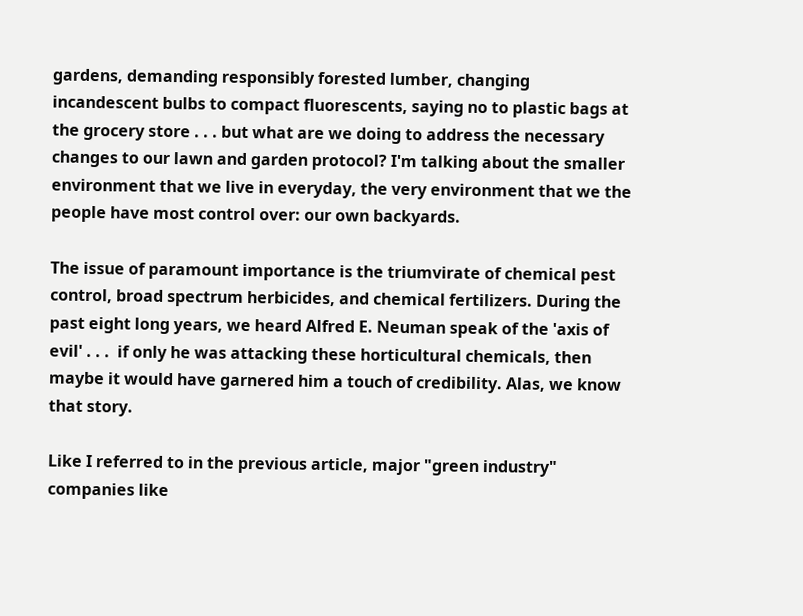gardens, demanding responsibly forested lumber, changing incandescent bulbs to compact fluorescents, saying no to plastic bags at the grocery store . . . but what are we doing to address the necessary changes to our lawn and garden protocol? I'm talking about the smaller environment that we live in everyday, the very environment that we the people have most control over: our own backyards.

The issue of paramount importance is the triumvirate of chemical pest control, broad spectrum herbicides, and chemical fertilizers. During the past eight long years, we heard Alfred E. Neuman speak of the 'axis of evil' . . .  if only he was attacking these horticultural chemicals, then maybe it would have garnered him a touch of credibility. Alas, we know that story.

Like I referred to in the previous article, major "green industry" companies like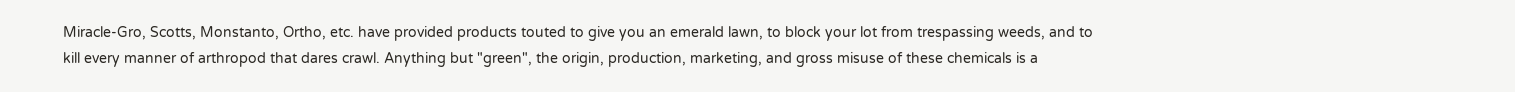Miracle-Gro, Scotts, Monstanto, Ortho, etc. have provided products touted to give you an emerald lawn, to block your lot from trespassing weeds, and to kill every manner of arthropod that dares crawl. Anything but "green", the origin, production, marketing, and gross misuse of these chemicals is a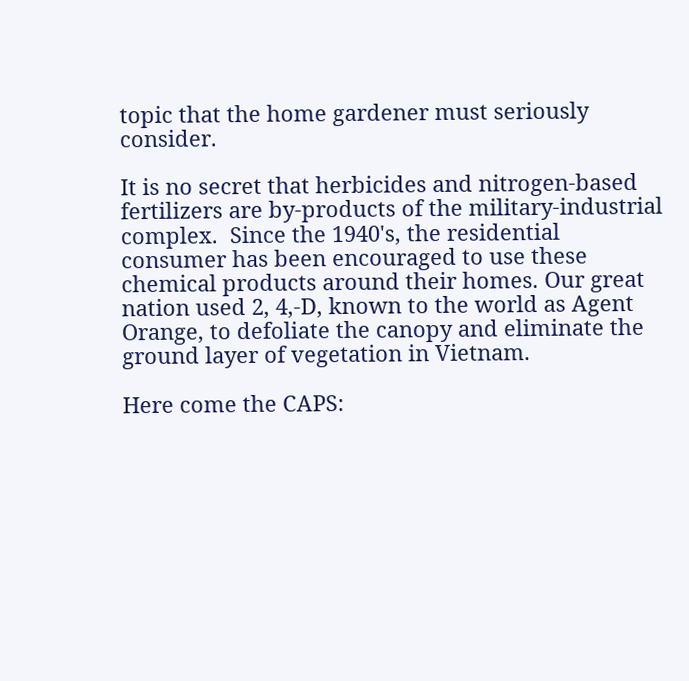topic that the home gardener must seriously consider.

It is no secret that herbicides and nitrogen-based fertilizers are by-products of the military-industrial complex.  Since the 1940's, the residential consumer has been encouraged to use these chemical products around their homes. Our great nation used 2, 4,-D, known to the world as Agent Orange, to defoliate the canopy and eliminate the ground layer of vegetation in Vietnam.

Here come the CAPS: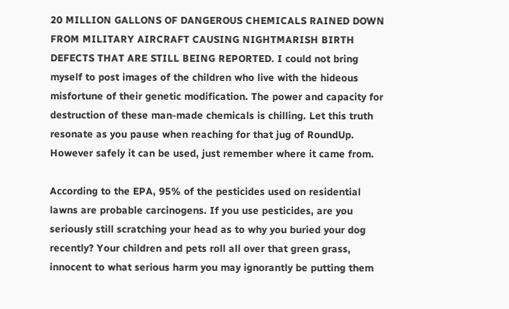20 MILLION GALLONS OF DANGEROUS CHEMICALS RAINED DOWN FROM MILITARY AIRCRAFT CAUSING NIGHTMARISH BIRTH DEFECTS THAT ARE STILL BEING REPORTED. I could not bring myself to post images of the children who live with the hideous misfortune of their genetic modification. The power and capacity for destruction of these man-made chemicals is chilling. Let this truth resonate as you pause when reaching for that jug of RoundUp. However safely it can be used, just remember where it came from.

According to the EPA, 95% of the pesticides used on residential lawns are probable carcinogens. If you use pesticides, are you seriously still scratching your head as to why you buried your dog recently? Your children and pets roll all over that green grass, innocent to what serious harm you may ignorantly be putting them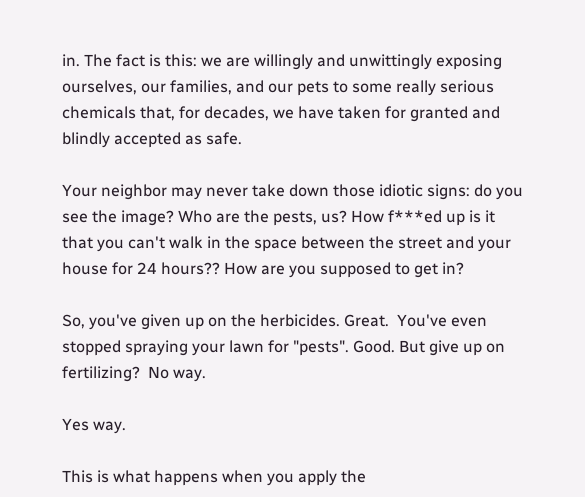in. The fact is this: we are willingly and unwittingly exposing ourselves, our families, and our pets to some really serious chemicals that, for decades, we have taken for granted and blindly accepted as safe.

Your neighbor may never take down those idiotic signs: do you see the image? Who are the pests, us? How f***ed up is it that you can't walk in the space between the street and your house for 24 hours?? How are you supposed to get in?

So, you've given up on the herbicides. Great.  You've even stopped spraying your lawn for "pests". Good. But give up on fertilizing?  No way.

Yes way.

This is what happens when you apply the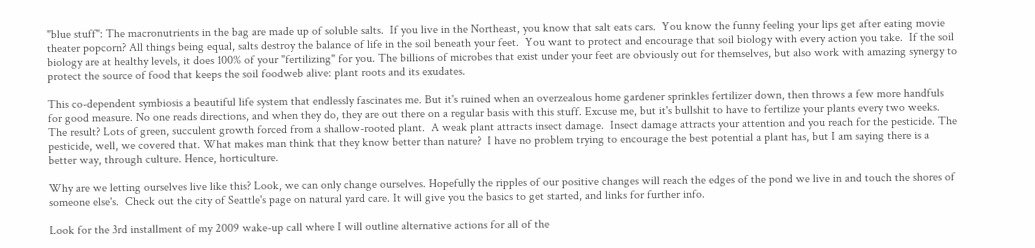"blue stuff": The macronutrients in the bag are made up of soluble salts.  If you live in the Northeast, you know that salt eats cars.  You know the funny feeling your lips get after eating movie theater popcorn? All things being equal, salts destroy the balance of life in the soil beneath your feet.  You want to protect and encourage that soil biology with every action you take.  If the soil biology are at healthy levels, it does 100% of your "fertilizing" for you. The billions of microbes that exist under your feet are obviously out for themselves, but also work with amazing synergy to protect the source of food that keeps the soil foodweb alive: plant roots and its exudates.

This co-dependent symbiosis a beautiful life system that endlessly fascinates me. But it's ruined when an overzealous home gardener sprinkles fertilizer down, then throws a few more handfuls for good measure. No one reads directions, and when they do, they are out there on a regular basis with this stuff. Excuse me, but it's bullshit to have to fertilize your plants every two weeks. The result? Lots of green, succulent growth forced from a shallow-rooted plant.  A weak plant attracts insect damage.  Insect damage attracts your attention and you reach for the pesticide. The pesticide, well, we covered that. What makes man think that they know better than nature?  I have no problem trying to encourage the best potential a plant has, but I am saying there is a better way, through culture. Hence, horticulture.

Why are we letting ourselves live like this? Look, we can only change ourselves. Hopefully the ripples of our positive changes will reach the edges of the pond we live in and touch the shores of someone else's.  Check out the city of Seattle's page on natural yard care. It will give you the basics to get started, and links for further info.

Look for the 3rd installment of my 2009 wake-up call where I will outline alternative actions for all of the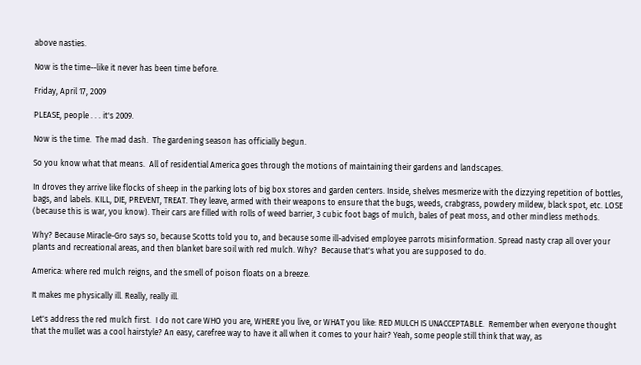above nasties.

Now is the time--like it never has been time before.

Friday, April 17, 2009

PLEASE, people . . . it's 2009.

Now is the time.  The mad dash.  The gardening season has officially begun.

So you know what that means.  All of residential America goes through the motions of maintaining their gardens and landscapes.

In droves they arrive like flocks of sheep in the parking lots of big box stores and garden centers. Inside, shelves mesmerize with the dizzying repetition of bottles, bags, and labels. KILL, DIE, PREVENT, TREAT. They leave, armed with their weapons to ensure that the bugs, weeds, crabgrass, powdery mildew, black spot, etc. LOSE (because this is war, you know). Their cars are filled with rolls of weed barrier, 3 cubic foot bags of mulch, bales of peat moss, and other mindless methods.

Why? Because Miracle-Gro says so, because Scotts told you to, and because some ill-advised employee parrots misinformation. Spread nasty crap all over your plants and recreational areas, and then blanket bare soil with red mulch. Why?  Because that's what you are supposed to do.

America: where red mulch reigns, and the smell of poison floats on a breeze.

It makes me physically ill. Really, really ill.

Let's address the red mulch first.  I do not care WHO you are, WHERE you live, or WHAT you like: RED MULCH IS UNACCEPTABLE.  Remember when everyone thought that the mullet was a cool hairstyle? An easy, carefree way to have it all when it comes to your hair? Yeah, some people still think that way, as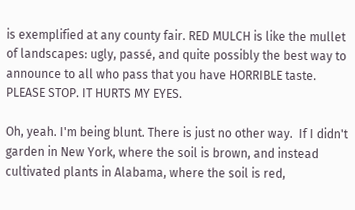is exemplified at any county fair. RED MULCH is like the mullet of landscapes: ugly, passé, and quite possibly the best way to announce to all who pass that you have HORRIBLE taste.  PLEASE STOP. IT HURTS MY EYES.

Oh, yeah. I'm being blunt. There is just no other way.  If I didn't garden in New York, where the soil is brown, and instead cultivated plants in Alabama, where the soil is red,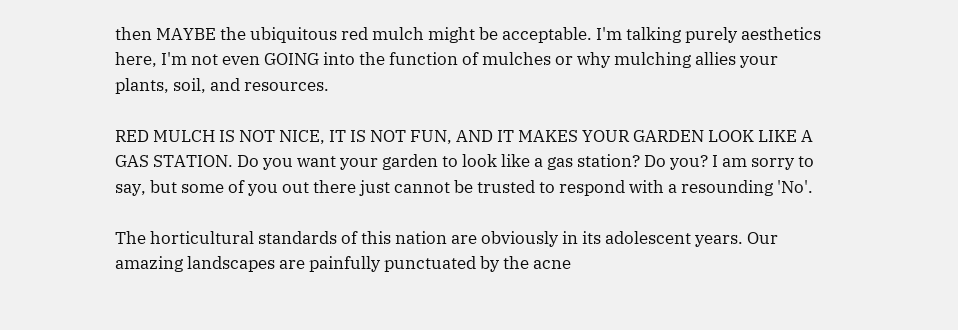then MAYBE the ubiquitous red mulch might be acceptable. I'm talking purely aesthetics here, I'm not even GOING into the function of mulches or why mulching allies your plants, soil, and resources.

RED MULCH IS NOT NICE, IT IS NOT FUN, AND IT MAKES YOUR GARDEN LOOK LIKE A GAS STATION. Do you want your garden to look like a gas station? Do you? I am sorry to say, but some of you out there just cannot be trusted to respond with a resounding 'No'.

The horticultural standards of this nation are obviously in its adolescent years. Our amazing landscapes are painfully punctuated by the acne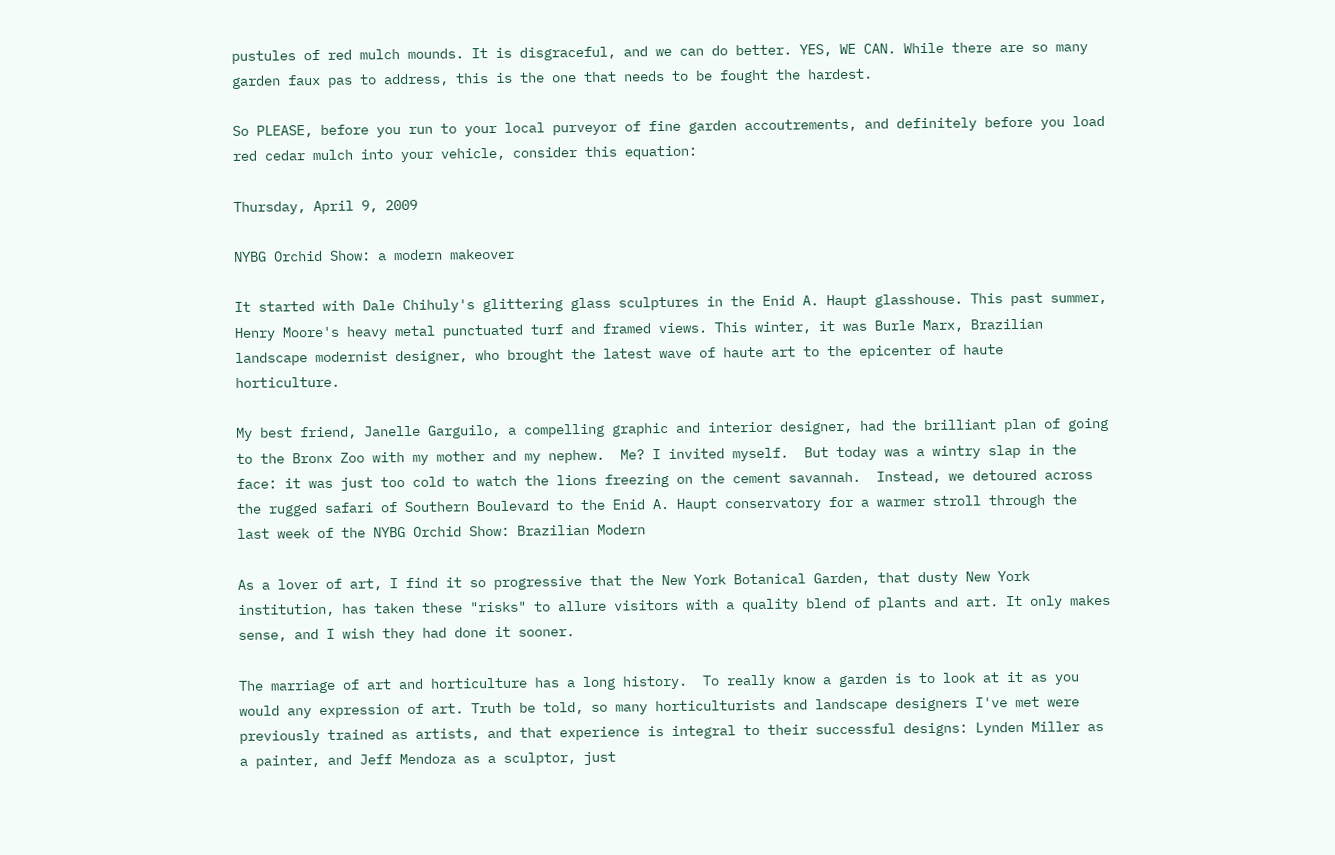pustules of red mulch mounds. It is disgraceful, and we can do better. YES, WE CAN. While there are so many garden faux pas to address, this is the one that needs to be fought the hardest.

So PLEASE, before you run to your local purveyor of fine garden accoutrements, and definitely before you load red cedar mulch into your vehicle, consider this equation:

Thursday, April 9, 2009

NYBG Orchid Show: a modern makeover

It started with Dale Chihuly's glittering glass sculptures in the Enid A. Haupt glasshouse. This past summer, Henry Moore's heavy metal punctuated turf and framed views. This winter, it was Burle Marx, Brazilian landscape modernist designer, who brought the latest wave of haute art to the epicenter of haute horticulture.

My best friend, Janelle Garguilo, a compelling graphic and interior designer, had the brilliant plan of going to the Bronx Zoo with my mother and my nephew.  Me? I invited myself.  But today was a wintry slap in the face: it was just too cold to watch the lions freezing on the cement savannah.  Instead, we detoured across the rugged safari of Southern Boulevard to the Enid A. Haupt conservatory for a warmer stroll through the last week of the NYBG Orchid Show: Brazilian Modern

As a lover of art, I find it so progressive that the New York Botanical Garden, that dusty New York institution, has taken these "risks" to allure visitors with a quality blend of plants and art. It only makes sense, and I wish they had done it sooner.

The marriage of art and horticulture has a long history.  To really know a garden is to look at it as you would any expression of art. Truth be told, so many horticulturists and landscape designers I've met were previously trained as artists, and that experience is integral to their successful designs: Lynden Miller as a painter, and Jeff Mendoza as a sculptor, just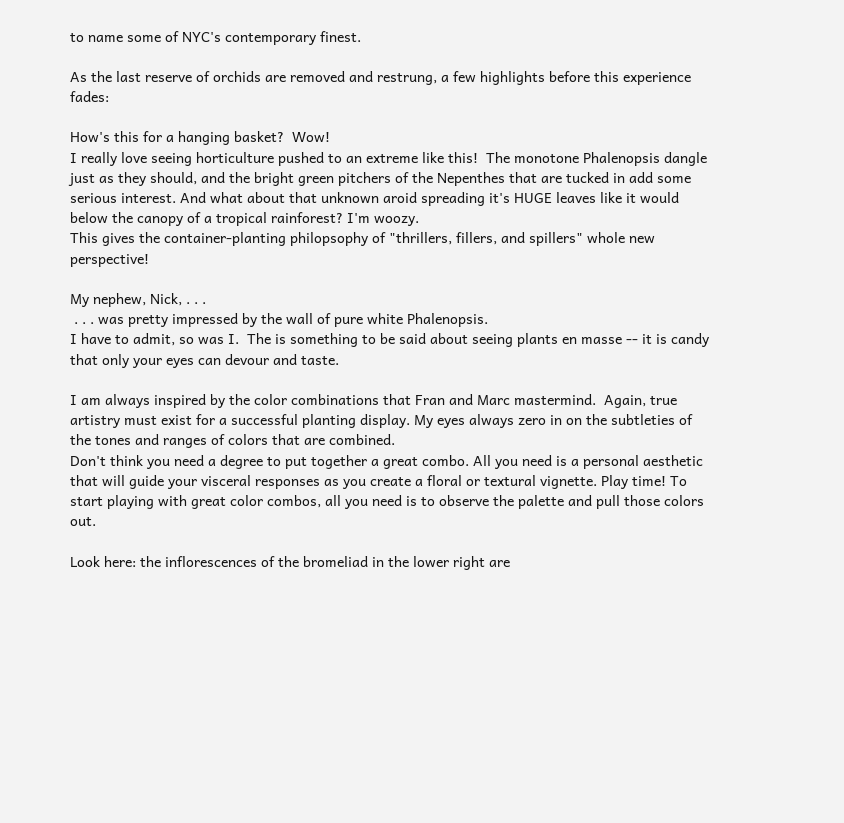to name some of NYC's contemporary finest.

As the last reserve of orchids are removed and restrung, a few highlights before this experience fades:

How's this for a hanging basket?  Wow!
I really love seeing horticulture pushed to an extreme like this!  The monotone Phalenopsis dangle just as they should, and the bright green pitchers of the Nepenthes that are tucked in add some serious interest. And what about that unknown aroid spreading it's HUGE leaves like it would below the canopy of a tropical rainforest? I'm woozy.
This gives the container-planting philopsophy of "thrillers, fillers, and spillers" whole new perspective!

My nephew, Nick, . . .
 . . . was pretty impressed by the wall of pure white Phalenopsis.
I have to admit, so was I.  The is something to be said about seeing plants en masse -- it is candy that only your eyes can devour and taste.

I am always inspired by the color combinations that Fran and Marc mastermind.  Again, true artistry must exist for a successful planting display. My eyes always zero in on the subtleties of the tones and ranges of colors that are combined.
Don't think you need a degree to put together a great combo. All you need is a personal aesthetic that will guide your visceral responses as you create a floral or textural vignette. Play time! To start playing with great color combos, all you need is to observe the palette and pull those colors out.

Look here: the inflorescences of the bromeliad in the lower right are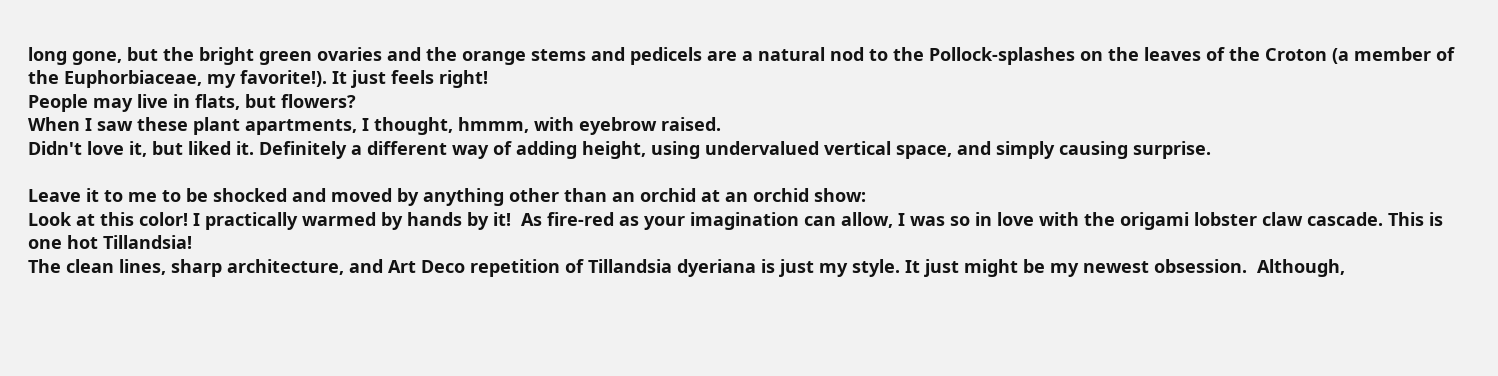long gone, but the bright green ovaries and the orange stems and pedicels are a natural nod to the Pollock-splashes on the leaves of the Croton (a member of the Euphorbiaceae, my favorite!). It just feels right!
People may live in flats, but flowers?
When I saw these plant apartments, I thought, hmmm, with eyebrow raised.
Didn't love it, but liked it. Definitely a different way of adding height, using undervalued vertical space, and simply causing surprise.

Leave it to me to be shocked and moved by anything other than an orchid at an orchid show:
Look at this color! I practically warmed by hands by it!  As fire-red as your imagination can allow, I was so in love with the origami lobster claw cascade. This is one hot Tillandsia!
The clean lines, sharp architecture, and Art Deco repetition of Tillandsia dyeriana is just my style. It just might be my newest obsession.  Although,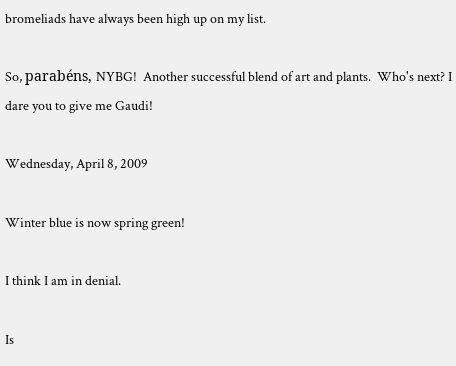bromeliads have always been high up on my list.

So, parabéns, NYBG!  Another successful blend of art and plants.  Who's next? I dare you to give me Gaudi!

Wednesday, April 8, 2009

Winter blue is now spring green!

I think I am in denial.

Is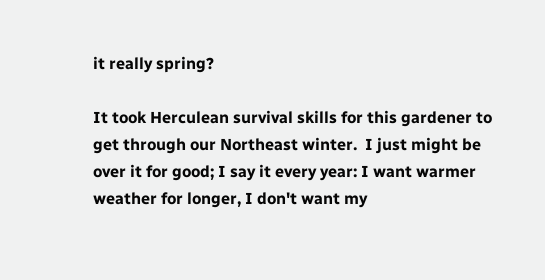it really spring?

It took Herculean survival skills for this gardener to get through our Northeast winter.  I just might be over it for good; I say it every year: I want warmer weather for longer, I don't want my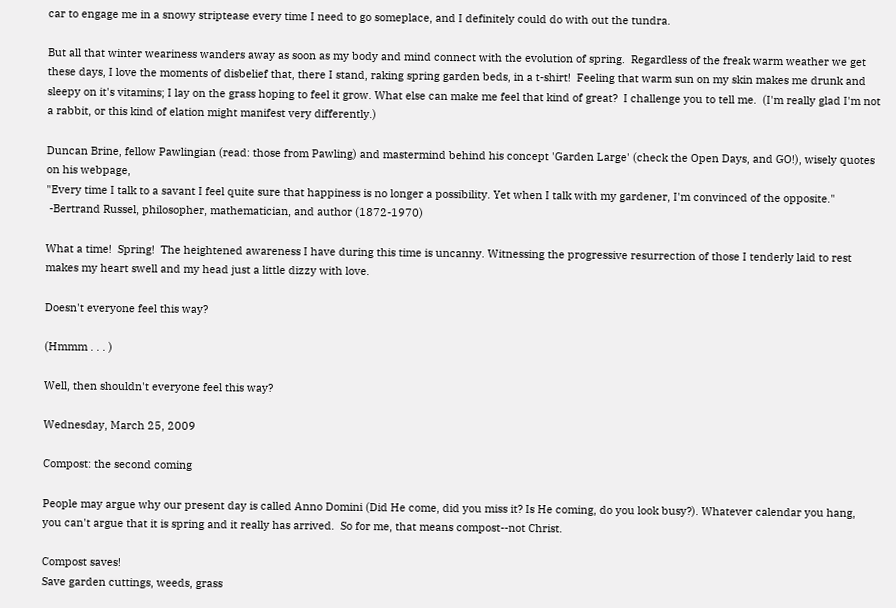car to engage me in a snowy striptease every time I need to go someplace, and I definitely could do with out the tundra.

But all that winter weariness wanders away as soon as my body and mind connect with the evolution of spring.  Regardless of the freak warm weather we get these days, I love the moments of disbelief that, there I stand, raking spring garden beds, in a t-shirt!  Feeling that warm sun on my skin makes me drunk and sleepy on it's vitamins; I lay on the grass hoping to feel it grow. What else can make me feel that kind of great?  I challenge you to tell me.  (I'm really glad I'm not a rabbit, or this kind of elation might manifest very differently.)

Duncan Brine, fellow Pawlingian (read: those from Pawling) and mastermind behind his concept 'Garden Large' (check the Open Days, and GO!), wisely quotes on his webpage,
"Every time I talk to a savant I feel quite sure that happiness is no longer a possibility. Yet when I talk with my gardener, I'm convinced of the opposite."
 -Bertrand Russel, philosopher, mathematician, and author (1872-1970)

What a time!  Spring!  The heightened awareness I have during this time is uncanny. Witnessing the progressive resurrection of those I tenderly laid to rest makes my heart swell and my head just a little dizzy with love.

Doesn't everyone feel this way?

(Hmmm . . . )

Well, then shouldn't everyone feel this way?

Wednesday, March 25, 2009

Compost: the second coming

People may argue why our present day is called Anno Domini (Did He come, did you miss it? Is He coming, do you look busy?). Whatever calendar you hang, you can't argue that it is spring and it really has arrived.  So for me, that means compost--not Christ.

Compost saves!
Save garden cuttings, weeds, grass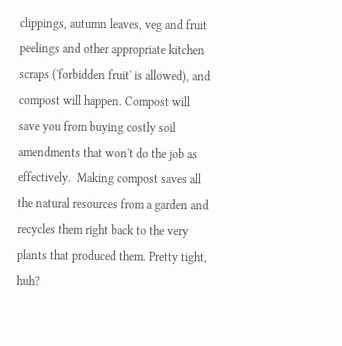clippings, autumn leaves, veg and fruit peelings and other appropriate kitchen scraps ('forbidden fruit' is allowed), and compost will happen. Compost will save you from buying costly soil amendments that won't do the job as effectively.  Making compost saves all the natural resources from a garden and recycles them right back to the very plants that produced them. Pretty tight, huh?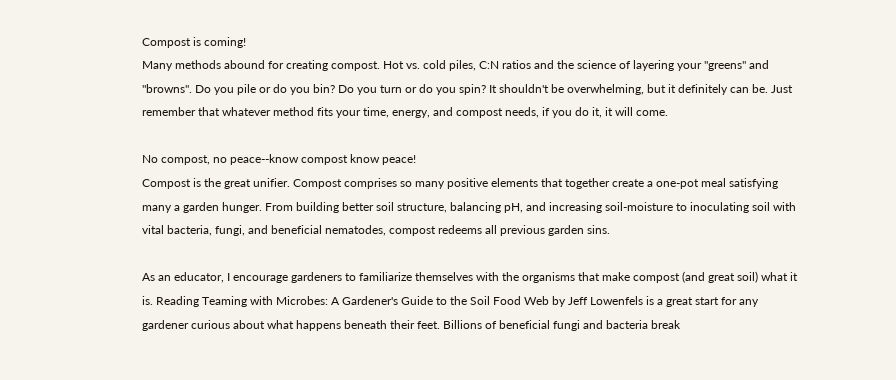Compost is coming!
Many methods abound for creating compost. Hot vs. cold piles, C:N ratios and the science of layering your "greens" and "browns". Do you pile or do you bin? Do you turn or do you spin? It shouldn't be overwhelming, but it definitely can be. Just remember that whatever method fits your time, energy, and compost needs, if you do it, it will come.

No compost, no peace--know compost know peace!
Compost is the great unifier. Compost comprises so many positive elements that together create a one-pot meal satisfying many a garden hunger. From building better soil structure, balancing pH, and increasing soil-moisture to inoculating soil with vital bacteria, fungi, and beneficial nematodes, compost redeems all previous garden sins.

As an educator, I encourage gardeners to familiarize themselves with the organisms that make compost (and great soil) what it is. Reading Teaming with Microbes: A Gardener's Guide to the Soil Food Web by Jeff Lowenfels is a great start for any gardener curious about what happens beneath their feet. Billions of beneficial fungi and bacteria break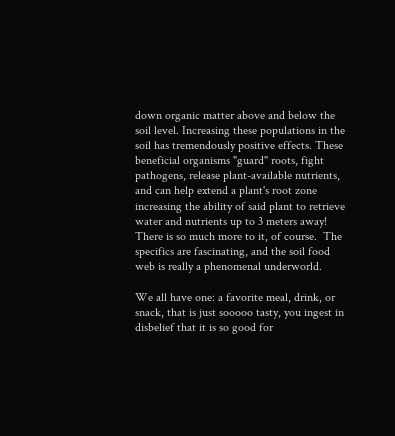down organic matter above and below the soil level. Increasing these populations in the soil has tremendously positive effects. These beneficial organisms "guard" roots, fight pathogens, release plant-available nutrients, and can help extend a plant's root zone increasing the ability of said plant to retrieve water and nutrients up to 3 meters away! There is so much more to it, of course.  The specifics are fascinating, and the soil food web is really a phenomenal underworld.

We all have one: a favorite meal, drink, or snack, that is just sooooo tasty, you ingest in disbelief that it is so good for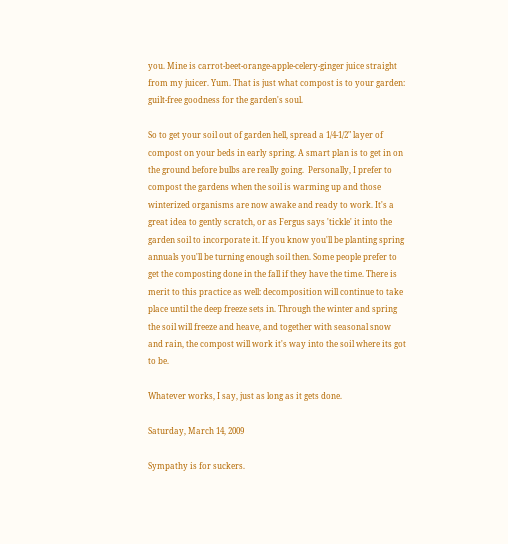you. Mine is carrot-beet-orange-apple-celery-ginger juice straight from my juicer. Yum. That is just what compost is to your garden: guilt-free goodness for the garden's soul.

So to get your soil out of garden hell, spread a 1/4-1/2" layer of compost on your beds in early spring. A smart plan is to get in on the ground before bulbs are really going.  Personally, I prefer to compost the gardens when the soil is warming up and those winterized organisms are now awake and ready to work. It's a great idea to gently scratch, or as Fergus says 'tickle' it into the garden soil to incorporate it. If you know you'll be planting spring annuals you'll be turning enough soil then. Some people prefer to get the composting done in the fall if they have the time. There is merit to this practice as well: decomposition will continue to take place until the deep freeze sets in. Through the winter and spring the soil will freeze and heave, and together with seasonal snow and rain, the compost will work it's way into the soil where its got to be.

Whatever works, I say, just as long as it gets done.

Saturday, March 14, 2009

Sympathy is for suckers.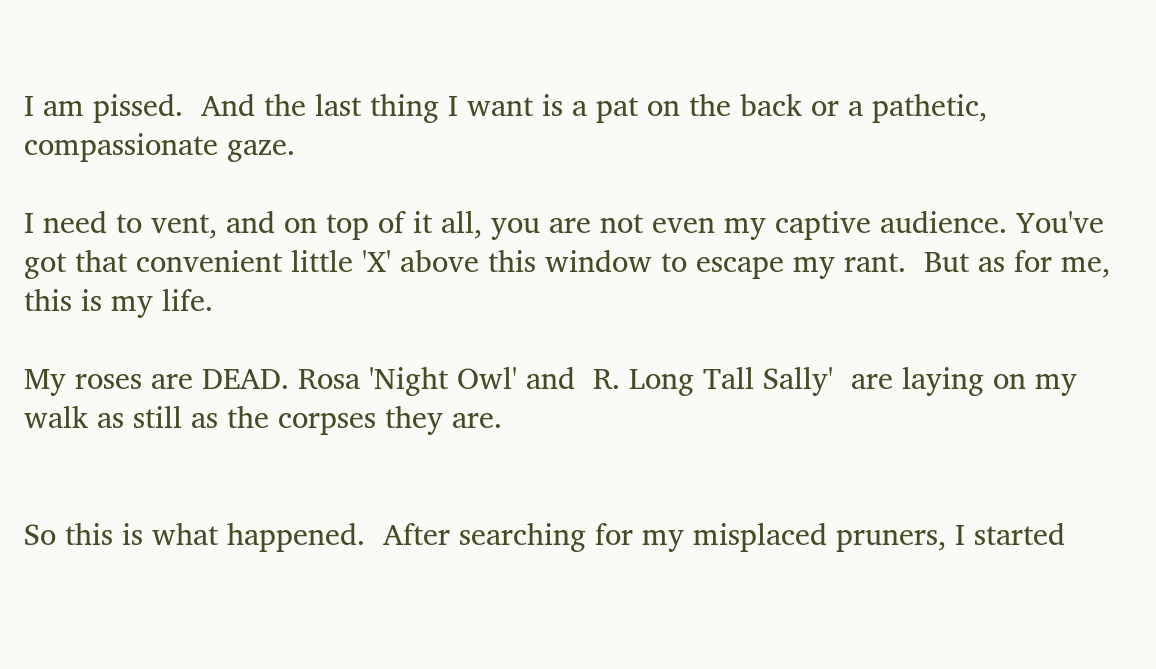I am pissed.  And the last thing I want is a pat on the back or a pathetic, compassionate gaze.

I need to vent, and on top of it all, you are not even my captive audience. You've got that convenient little 'X' above this window to escape my rant.  But as for me, this is my life.

My roses are DEAD. Rosa 'Night Owl' and  R. Long Tall Sally'  are laying on my walk as still as the corpses they are.


So this is what happened.  After searching for my misplaced pruners, I started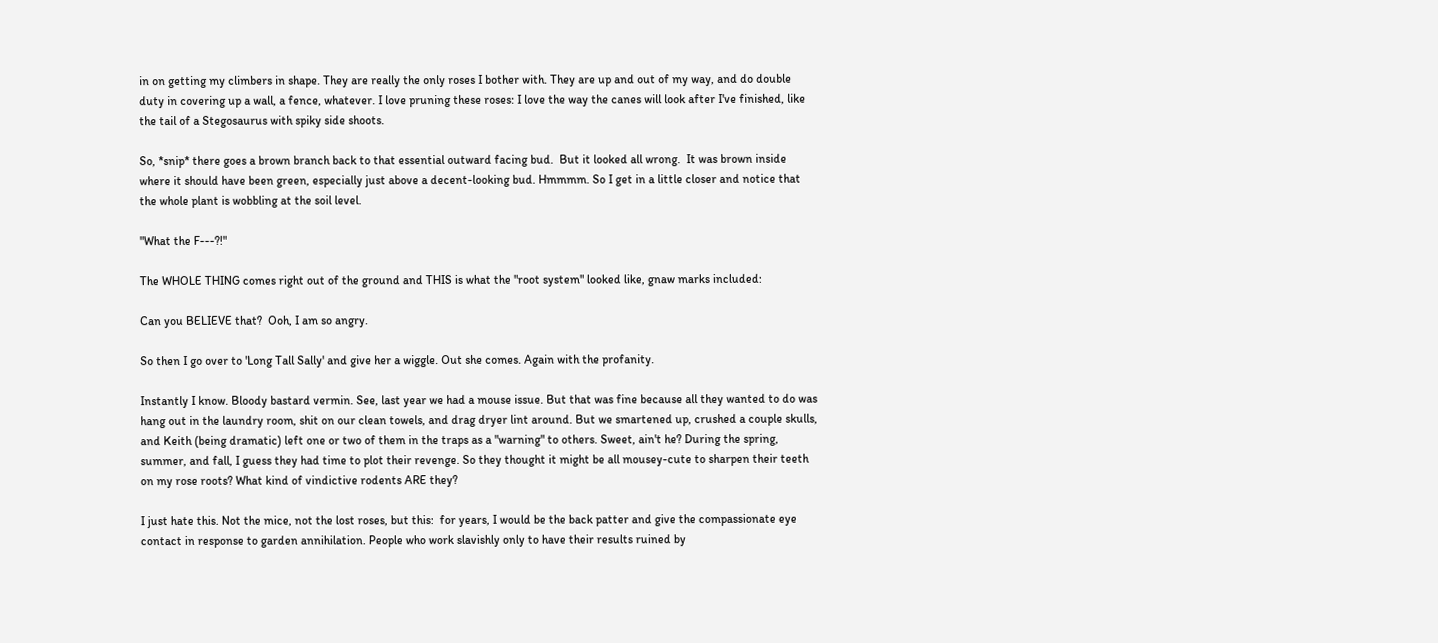in on getting my climbers in shape. They are really the only roses I bother with. They are up and out of my way, and do double duty in covering up a wall, a fence, whatever. I love pruning these roses: I love the way the canes will look after I've finished, like the tail of a Stegosaurus with spiky side shoots.

So, *snip* there goes a brown branch back to that essential outward facing bud.  But it looked all wrong.  It was brown inside where it should have been green, especially just above a decent-looking bud. Hmmmm. So I get in a little closer and notice that the whole plant is wobbling at the soil level.

"What the F---?!"

The WHOLE THING comes right out of the ground and THIS is what the "root system" looked like, gnaw marks included:

Can you BELIEVE that?  Ooh, I am so angry.

So then I go over to 'Long Tall Sally' and give her a wiggle. Out she comes. Again with the profanity.

Instantly I know. Bloody bastard vermin. See, last year we had a mouse issue. But that was fine because all they wanted to do was hang out in the laundry room, shit on our clean towels, and drag dryer lint around. But we smartened up, crushed a couple skulls, and Keith (being dramatic) left one or two of them in the traps as a "warning" to others. Sweet, ain't he? During the spring, summer, and fall, I guess they had time to plot their revenge. So they thought it might be all mousey-cute to sharpen their teeth on my rose roots? What kind of vindictive rodents ARE they?

I just hate this. Not the mice, not the lost roses, but this:  for years, I would be the back patter and give the compassionate eye contact in response to garden annihilation. People who work slavishly only to have their results ruined by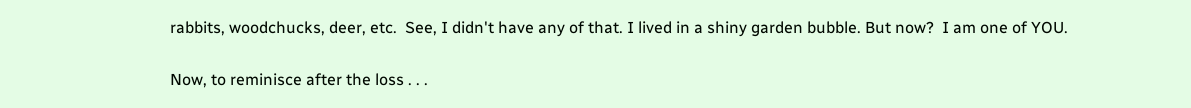rabbits, woodchucks, deer, etc.  See, I didn't have any of that. I lived in a shiny garden bubble. But now?  I am one of YOU.

Now, to reminisce after the loss . . .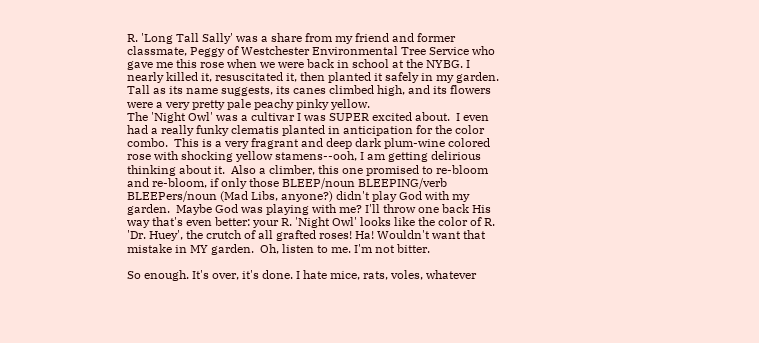R. 'Long Tall Sally' was a share from my friend and former classmate, Peggy of Westchester Environmental Tree Service who gave me this rose when we were back in school at the NYBG. I nearly killed it, resuscitated it, then planted it safely in my garden. Tall as its name suggests, its canes climbed high, and its flowers were a very pretty pale peachy pinky yellow.
The 'Night Owl' was a cultivar I was SUPER excited about.  I even had a really funky clematis planted in anticipation for the color combo.  This is a very fragrant and deep dark plum-wine colored rose with shocking yellow stamens--ooh, I am getting delirious thinking about it.  Also a climber, this one promised to re-bloom and re-bloom, if only those BLEEP/noun BLEEPING/verb  BLEEPers/noun (Mad Libs, anyone?) didn't play God with my garden.  Maybe God was playing with me? I'll throw one back His way that's even better: your R. 'Night Owl' looks like the color of R. 'Dr. Huey', the crutch of all grafted roses! Ha! Wouldn't want that mistake in MY garden.  Oh, listen to me. I'm not bitter.

So enough. It's over, it's done. I hate mice, rats, voles, whatever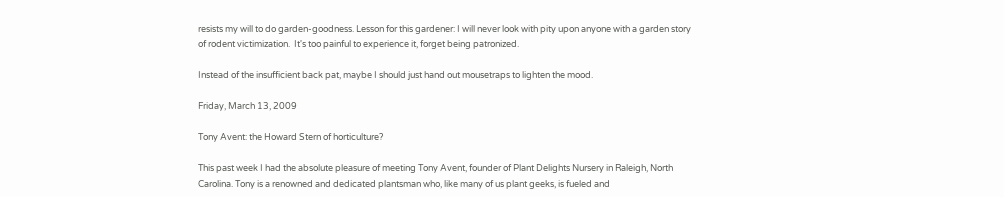resists my will to do garden-goodness. Lesson for this gardener: I will never look with pity upon anyone with a garden story of rodent victimization.  It's too painful to experience it, forget being patronized.

Instead of the insufficient back pat, maybe I should just hand out mousetraps to lighten the mood.

Friday, March 13, 2009

Tony Avent: the Howard Stern of horticulture?

This past week I had the absolute pleasure of meeting Tony Avent, founder of Plant Delights Nursery in Raleigh, North Carolina. Tony is a renowned and dedicated plantsman who, like many of us plant geeks, is fueled and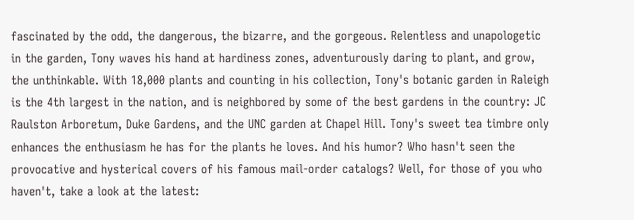fascinated by the odd, the dangerous, the bizarre, and the gorgeous. Relentless and unapologetic in the garden, Tony waves his hand at hardiness zones, adventurously daring to plant, and grow, the unthinkable. With 18,000 plants and counting in his collection, Tony's botanic garden in Raleigh is the 4th largest in the nation, and is neighbored by some of the best gardens in the country: JC Raulston Arboretum, Duke Gardens, and the UNC garden at Chapel Hill. Tony's sweet tea timbre only enhances the enthusiasm he has for the plants he loves. And his humor? Who hasn't seen the provocative and hysterical covers of his famous mail-order catalogs? Well, for those of you who haven't, take a look at the latest: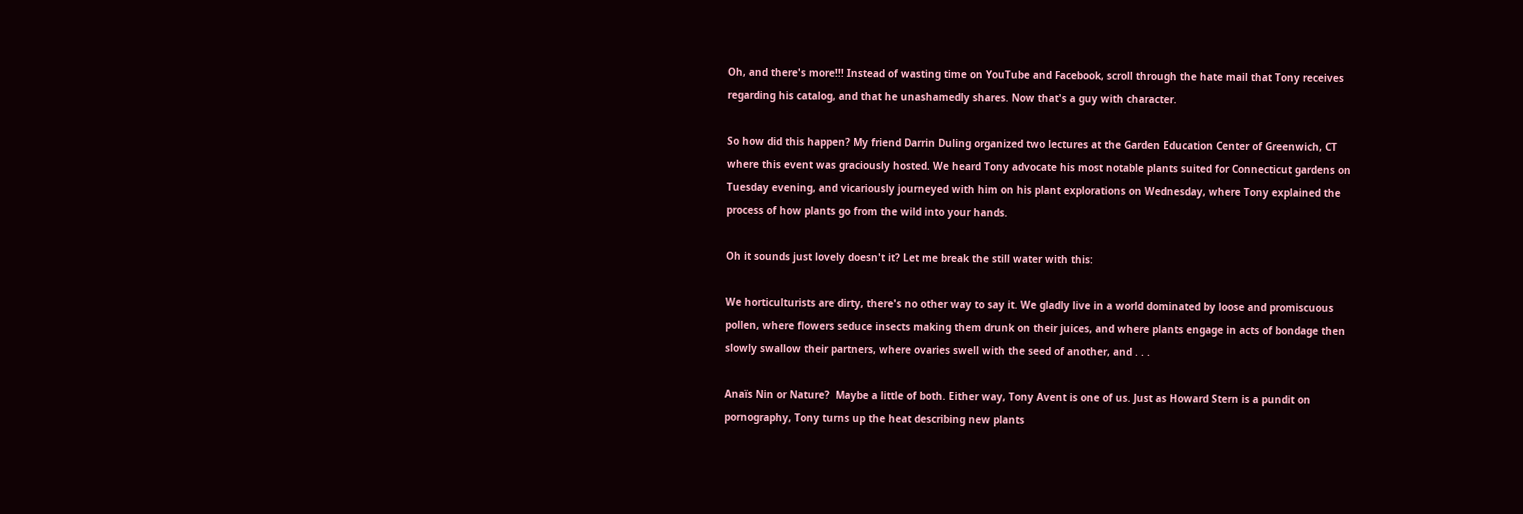Oh, and there's more!!! Instead of wasting time on YouTube and Facebook, scroll through the hate mail that Tony receives regarding his catalog, and that he unashamedly shares. Now that's a guy with character.

So how did this happen? My friend Darrin Duling organized two lectures at the Garden Education Center of Greenwich, CT where this event was graciously hosted. We heard Tony advocate his most notable plants suited for Connecticut gardens on Tuesday evening, and vicariously journeyed with him on his plant explorations on Wednesday, where Tony explained the process of how plants go from the wild into your hands.

Oh it sounds just lovely doesn't it? Let me break the still water with this:

We horticulturists are dirty, there's no other way to say it. We gladly live in a world dominated by loose and promiscuous pollen, where flowers seduce insects making them drunk on their juices, and where plants engage in acts of bondage then slowly swallow their partners, where ovaries swell with the seed of another, and . . .

Anaïs Nin or Nature?  Maybe a little of both. Either way, Tony Avent is one of us. Just as Howard Stern is a pundit on pornography, Tony turns up the heat describing new plants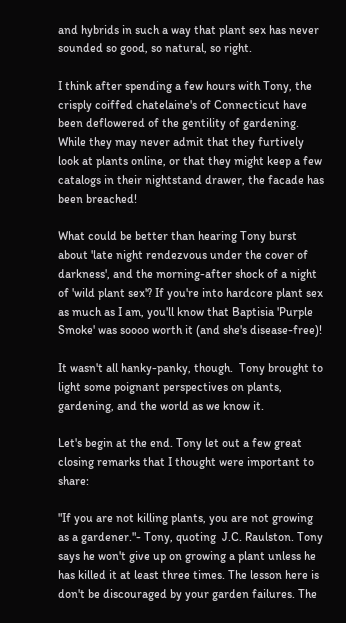and hybrids in such a way that plant sex has never sounded so good, so natural, so right.

I think after spending a few hours with Tony, the crisply coiffed chatelaine's of Connecticut have been deflowered of the gentility of gardening.  While they may never admit that they furtively look at plants online, or that they might keep a few catalogs in their nightstand drawer, the facade has been breached!

What could be better than hearing Tony burst about 'late night rendezvous under the cover of darkness', and the morning-after shock of a night of 'wild plant sex'? If you're into hardcore plant sex as much as I am, you'll know that Baptisia 'Purple Smoke' was soooo worth it (and she's disease-free)!

It wasn't all hanky-panky, though.  Tony brought to light some poignant perspectives on plants, gardening, and the world as we know it.

Let's begin at the end. Tony let out a few great closing remarks that I thought were important to share:

"If you are not killing plants, you are not growing as a gardener."- Tony, quoting  J.C. Raulston. Tony says he won't give up on growing a plant unless he has killed it at least three times. The lesson here is don't be discouraged by your garden failures. The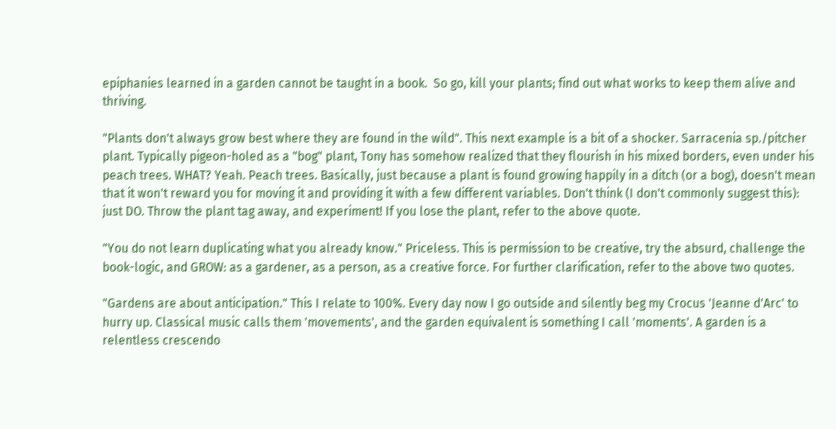epiphanies learned in a garden cannot be taught in a book.  So go, kill your plants; find out what works to keep them alive and thriving.

"Plants don't always grow best where they are found in the wild". This next example is a bit of a shocker. Sarracenia sp./pitcher plant. Typically pigeon-holed as a "bog" plant, Tony has somehow realized that they flourish in his mixed borders, even under his peach trees. WHAT? Yeah. Peach trees. Basically, just because a plant is found growing happily in a ditch (or a bog), doesn't mean that it won't reward you for moving it and providing it with a few different variables. Don't think (I don't commonly suggest this): just DO. Throw the plant tag away, and experiment! If you lose the plant, refer to the above quote.

"You do not learn duplicating what you already know." Priceless. This is permission to be creative, try the absurd, challenge the book-logic, and GROW: as a gardener, as a person, as a creative force. For further clarification, refer to the above two quotes.

"Gardens are about anticipation." This I relate to 100%. Every day now I go outside and silently beg my Crocus 'Jeanne d'Arc' to hurry up. Classical music calls them 'movements', and the garden equivalent is something I call 'moments'. A garden is a relentless crescendo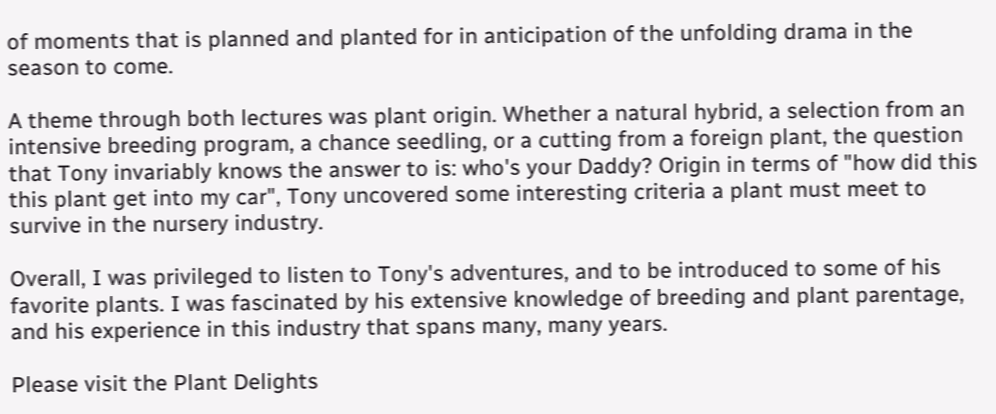of moments that is planned and planted for in anticipation of the unfolding drama in the season to come.

A theme through both lectures was plant origin. Whether a natural hybrid, a selection from an intensive breeding program, a chance seedling, or a cutting from a foreign plant, the question that Tony invariably knows the answer to is: who's your Daddy? Origin in terms of "how did this this plant get into my car", Tony uncovered some interesting criteria a plant must meet to survive in the nursery industry.

Overall, I was privileged to listen to Tony's adventures, and to be introduced to some of his favorite plants. I was fascinated by his extensive knowledge of breeding and plant parentage, and his experience in this industry that spans many, many years.

Please visit the Plant Delights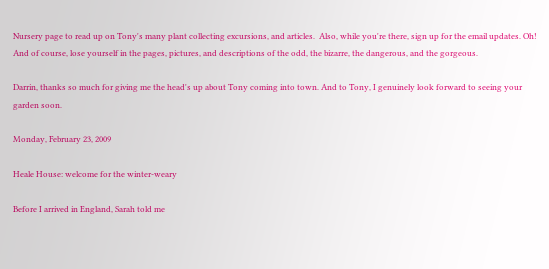Nursery page to read up on Tony's many plant collecting excursions, and articles.  Also, while you're there, sign up for the email updates. Oh! And of course, lose yourself in the pages, pictures, and descriptions of the odd, the bizarre, the dangerous, and the gorgeous.

Darrin, thanks so much for giving me the head's up about Tony coming into town. And to Tony, I genuinely look forward to seeing your garden soon.

Monday, February 23, 2009

Heale House: welcome for the winter-weary

Before I arrived in England, Sarah told me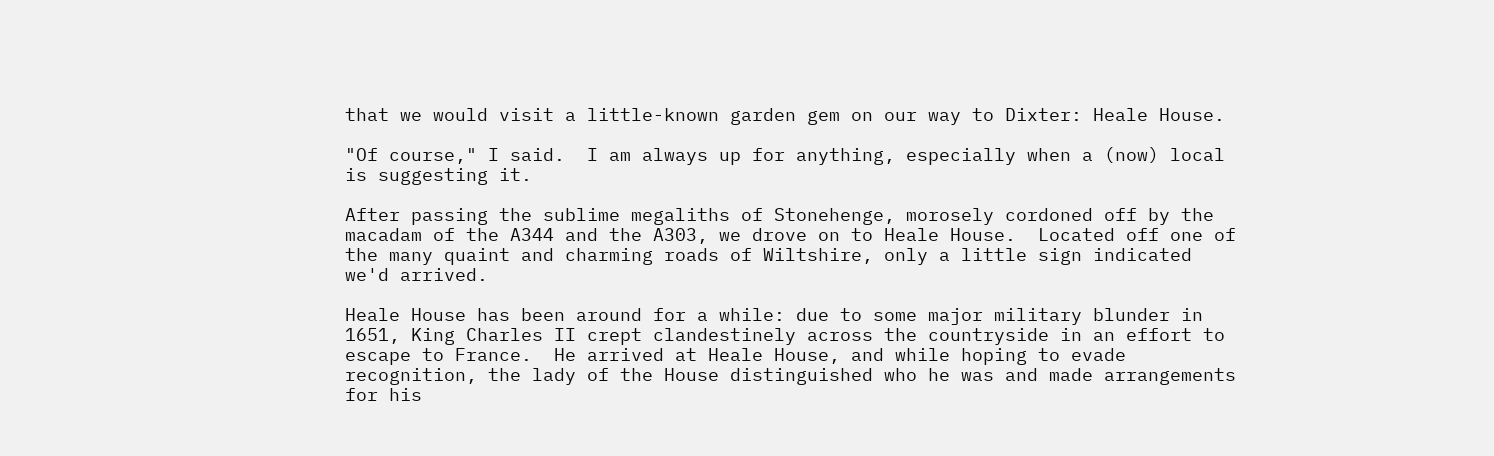that we would visit a little-known garden gem on our way to Dixter: Heale House.

"Of course," I said.  I am always up for anything, especially when a (now) local is suggesting it.

After passing the sublime megaliths of Stonehenge, morosely cordoned off by the macadam of the A344 and the A303, we drove on to Heale House.  Located off one of the many quaint and charming roads of Wiltshire, only a little sign indicated we'd arrived.

Heale House has been around for a while: due to some major military blunder in 1651, King Charles II crept clandestinely across the countryside in an effort to escape to France.  He arrived at Heale House, and while hoping to evade recognition, the lady of the House distinguished who he was and made arrangements for his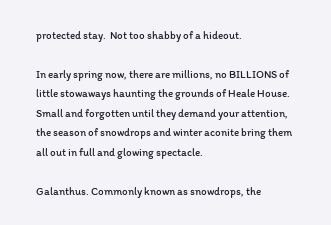protected stay.  Not too shabby of a hideout.

In early spring now, there are millions, no BILLIONS of little stowaways haunting the grounds of Heale House.  Small and forgotten until they demand your attention, the season of snowdrops and winter aconite bring them all out in full and glowing spectacle.

Galanthus. Commonly known as snowdrops, the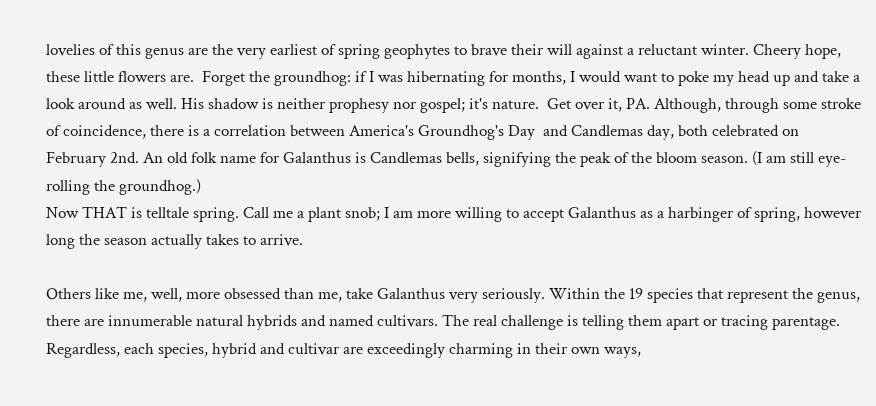lovelies of this genus are the very earliest of spring geophytes to brave their will against a reluctant winter. Cheery hope, these little flowers are.  Forget the groundhog: if I was hibernating for months, I would want to poke my head up and take a look around as well. His shadow is neither prophesy nor gospel; it's nature.  Get over it, PA. Although, through some stroke of coincidence, there is a correlation between America's Groundhog's Day  and Candlemas day, both celebrated on February 2nd. An old folk name for Galanthus is Candlemas bells, signifying the peak of the bloom season. (I am still eye-rolling the groundhog.)
Now THAT is telltale spring. Call me a plant snob; I am more willing to accept Galanthus as a harbinger of spring, however long the season actually takes to arrive.

Others like me, well, more obsessed than me, take Galanthus very seriously. Within the 19 species that represent the genus, there are innumerable natural hybrids and named cultivars. The real challenge is telling them apart or tracing parentage.  Regardless, each species, hybrid and cultivar are exceedingly charming in their own ways,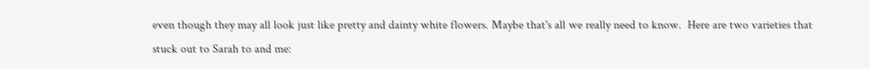even though they may all look just like pretty and dainty white flowers. Maybe that's all we really need to know.  Here are two varieties that stuck out to Sarah to and me: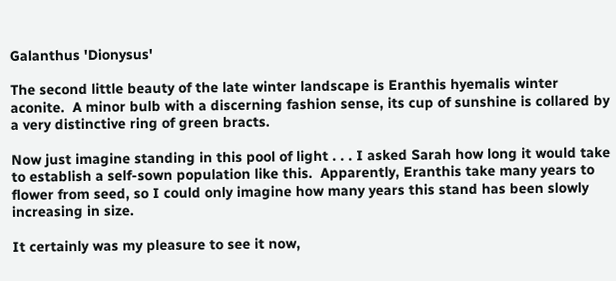Galanthus 'Dionysus'

The second little beauty of the late winter landscape is Eranthis hyemalis winter aconite.  A minor bulb with a discerning fashion sense, its cup of sunshine is collared by a very distinctive ring of green bracts.

Now just imagine standing in this pool of light . . . I asked Sarah how long it would take to establish a self-sown population like this.  Apparently, Eranthis take many years to flower from seed, so I could only imagine how many years this stand has been slowly increasing in size.

It certainly was my pleasure to see it now,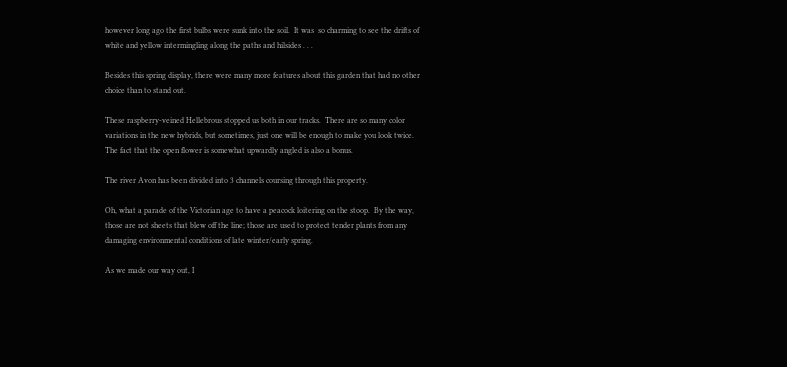however long ago the first bulbs were sunk into the soil.  It was  so charming to see the drifts of white and yellow intermingling along the paths and hilsides . . .

Besides this spring display, there were many more features about this garden that had no other choice than to stand out.

These raspberry-veined Hellebrous stopped us both in our tracks.  There are so many color variations in the new hybrids, but sometimes, just one will be enough to make you look twice. The fact that the open flower is somewhat upwardly angled is also a bonus.

The river Avon has been divided into 3 channels coursing through this property.

Oh, what a parade of the Victorian age to have a peacock loitering on the stoop.  By the way, those are not sheets that blew off the line; those are used to protect tender plants from any damaging environmental conditions of late winter/early spring.

As we made our way out, I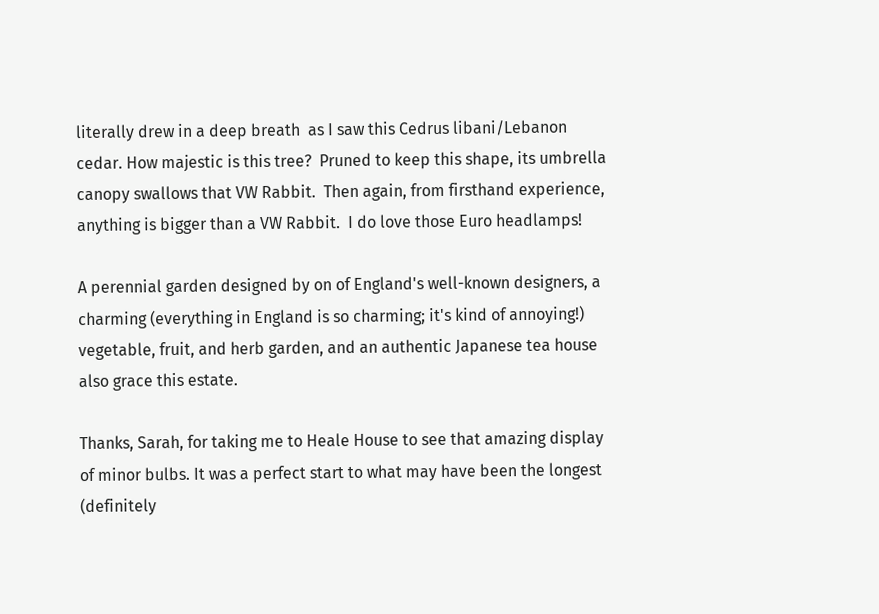literally drew in a deep breath  as I saw this Cedrus libani/Lebanon cedar. How majestic is this tree?  Pruned to keep this shape, its umbrella canopy swallows that VW Rabbit.  Then again, from firsthand experience, anything is bigger than a VW Rabbit.  I do love those Euro headlamps!

A perennial garden designed by on of England's well-known designers, a charming (everything in England is so charming; it's kind of annoying!) vegetable, fruit, and herb garden, and an authentic Japanese tea house also grace this estate.

Thanks, Sarah, for taking me to Heale House to see that amazing display of minor bulbs. It was a perfect start to what may have been the longest (definitely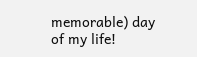memorable) day of my life!